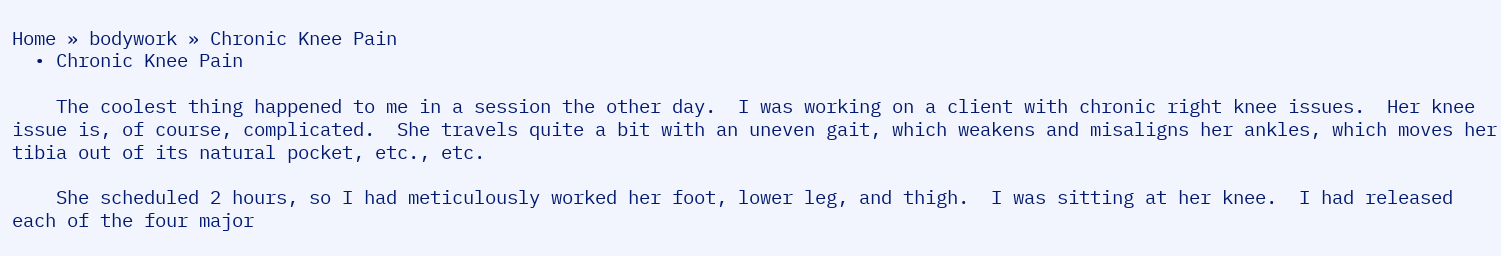Home » bodywork » Chronic Knee Pain
  • Chronic Knee Pain

    The coolest thing happened to me in a session the other day.  I was working on a client with chronic right knee issues.  Her knee issue is, of course, complicated.  She travels quite a bit with an uneven gait, which weakens and misaligns her ankles, which moves her tibia out of its natural pocket, etc., etc.

    She scheduled 2 hours, so I had meticulously worked her foot, lower leg, and thigh.  I was sitting at her knee.  I had released each of the four major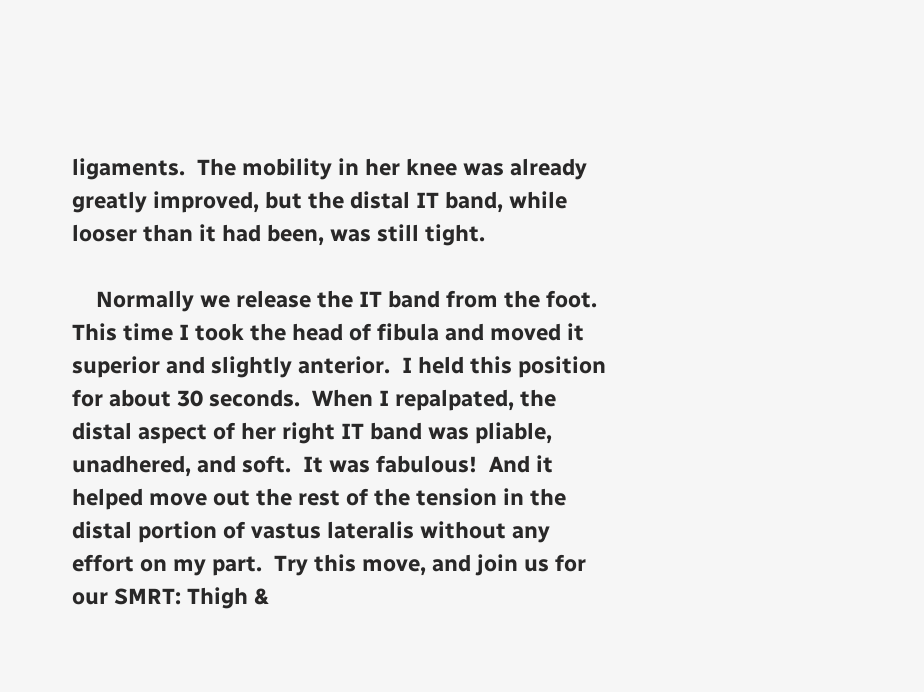ligaments.  The mobility in her knee was already greatly improved, but the distal IT band, while looser than it had been, was still tight.

    Normally we release the IT band from the foot.  This time I took the head of fibula and moved it superior and slightly anterior.  I held this position for about 30 seconds.  When I repalpated, the distal aspect of her right IT band was pliable, unadhered, and soft.  It was fabulous!  And it helped move out the rest of the tension in the distal portion of vastus lateralis without any effort on my part.  Try this move, and join us for our SMRT: Thigh &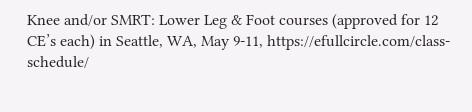Knee and/or SMRT: Lower Leg & Foot courses (approved for 12 CE’s each) in Seattle, WA, May 9-11, https://efullcircle.com/class-schedule/